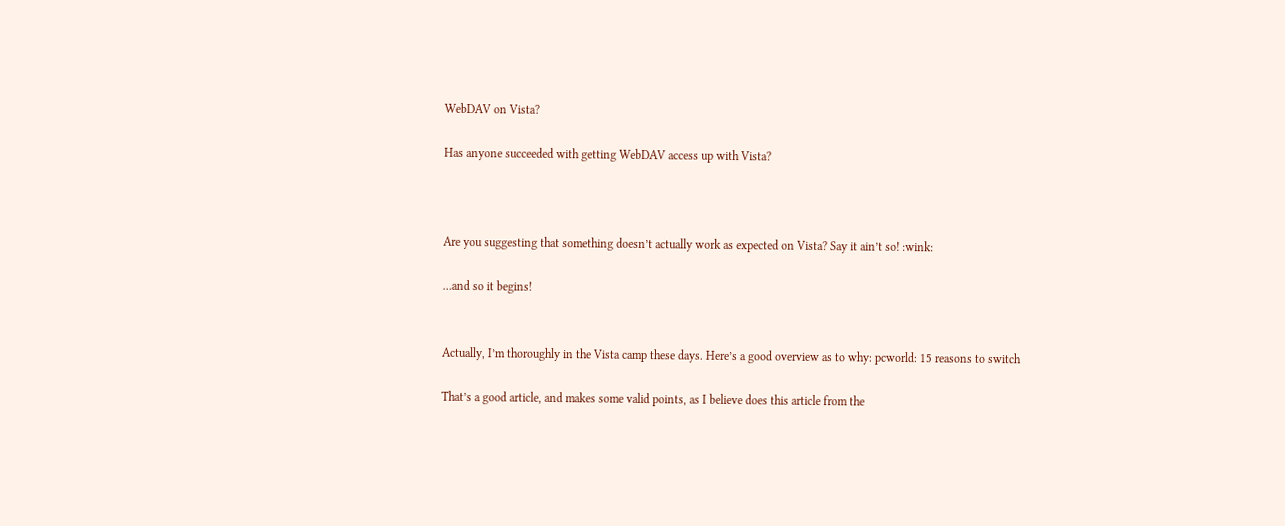WebDAV on Vista?

Has anyone succeeded with getting WebDAV access up with Vista?



Are you suggesting that something doesn’t actually work as expected on Vista? Say it ain’t so! :wink:

…and so it begins!


Actually, I’m thoroughly in the Vista camp these days. Here’s a good overview as to why: pcworld: 15 reasons to switch

That’s a good article, and makes some valid points, as I believe does this article from the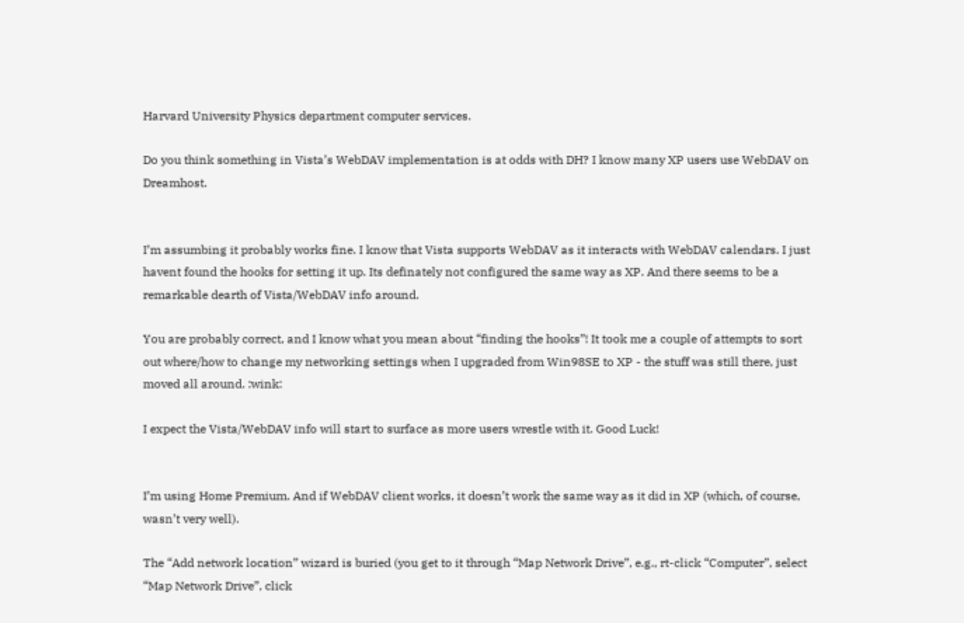Harvard University Physics department computer services.

Do you think something in Vista’s WebDAV implementation is at odds with DH? I know many XP users use WebDAV on Dreamhost.


I’m assumbing it probably works fine. I know that Vista supports WebDAV as it interacts with WebDAV calendars. I just havent found the hooks for setting it up. Its definately not configured the same way as XP. And there seems to be a remarkable dearth of Vista/WebDAV info around.

You are probably correct, and I know what you mean about “finding the hooks”! It took me a couple of attempts to sort out where/how to change my networking settings when I upgraded from Win98SE to XP - the stuff was still there, just moved all around. :wink:

I expect the Vista/WebDAV info will start to surface as more users wrestle with it. Good Luck!


I’m using Home Premium. And if WebDAV client works, it doesn’t work the same way as it did in XP (which, of course, wasn’t very well).

The “Add network location” wizard is buried (you get to it through “Map Network Drive”, e.g., rt-click “Computer”, select “Map Network Drive”, click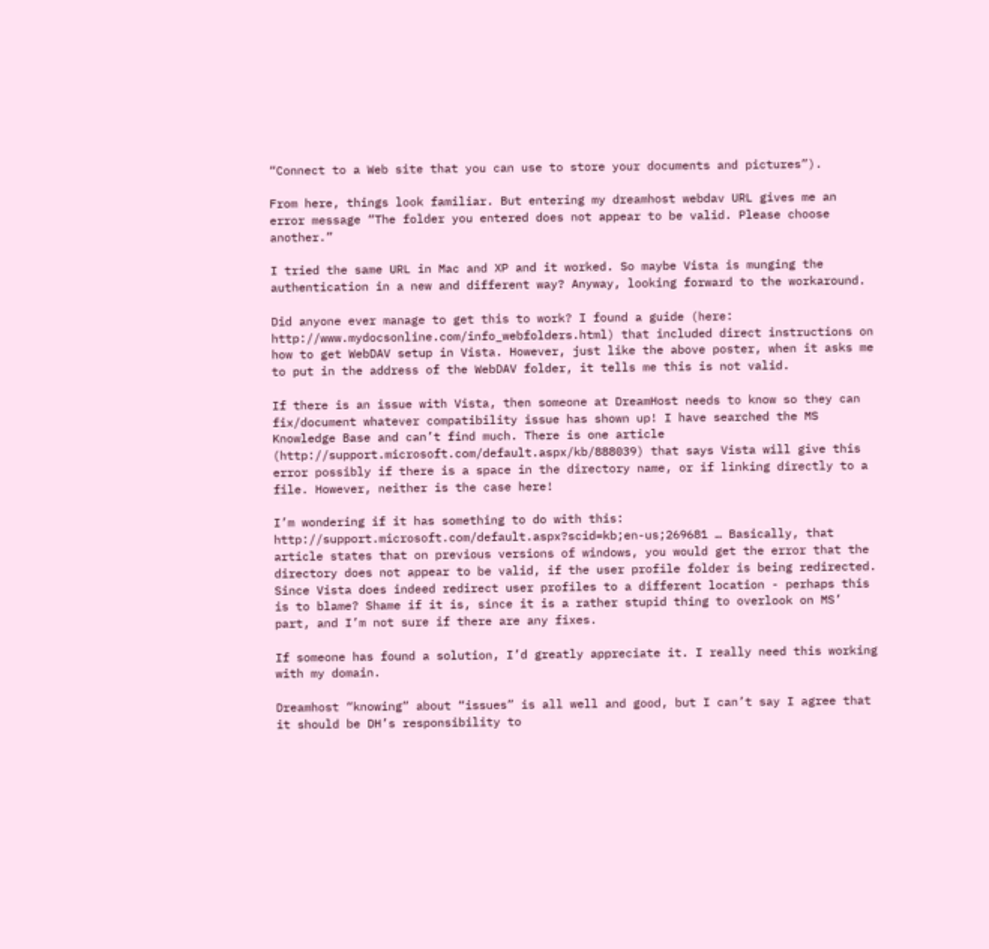“Connect to a Web site that you can use to store your documents and pictures”).

From here, things look familiar. But entering my dreamhost webdav URL gives me an error message “The folder you entered does not appear to be valid. Please choose another.”

I tried the same URL in Mac and XP and it worked. So maybe Vista is munging the authentication in a new and different way? Anyway, looking forward to the workaround.

Did anyone ever manage to get this to work? I found a guide (here: http://www.mydocsonline.com/info_webfolders.html) that included direct instructions on how to get WebDAV setup in Vista. However, just like the above poster, when it asks me to put in the address of the WebDAV folder, it tells me this is not valid.

If there is an issue with Vista, then someone at DreamHost needs to know so they can fix/document whatever compatibility issue has shown up! I have searched the MS Knowledge Base and can’t find much. There is one article (http://support.microsoft.com/default.aspx/kb/888039) that says Vista will give this error possibly if there is a space in the directory name, or if linking directly to a file. However, neither is the case here!

I’m wondering if it has something to do with this: http://support.microsoft.com/default.aspx?scid=kb;en-us;269681 … Basically, that article states that on previous versions of windows, you would get the error that the directory does not appear to be valid, if the user profile folder is being redirected. Since Vista does indeed redirect user profiles to a different location - perhaps this is to blame? Shame if it is, since it is a rather stupid thing to overlook on MS’ part, and I’m not sure if there are any fixes.

If someone has found a solution, I’d greatly appreciate it. I really need this working with my domain.

Dreamhost “knowing” about “issues” is all well and good, but I can’t say I agree that it should be DH’s responsibility to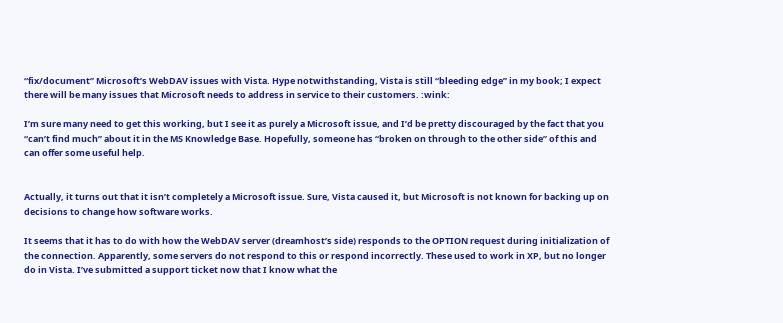“fix/document” Microsoft’s WebDAV issues with Vista. Hype notwithstanding, Vista is still “bleeding edge” in my book; I expect there will be many issues that Microsoft needs to address in service to their customers. :wink:

I’m sure many need to get this working, but I see it as purely a Microsoft issue, and I’d be pretty discouraged by the fact that you “can’t find much” about it in the MS Knowledge Base. Hopefully, someone has “broken on through to the other side” of this and can offer some useful help.


Actually, it turns out that it isn’t completely a Microsoft issue. Sure, Vista caused it, but Microsoft is not known for backing up on decisions to change how software works.

It seems that it has to do with how the WebDAV server (dreamhost’s side) responds to the OPTION request during initialization of the connection. Apparently, some servers do not respond to this or respond incorrectly. These used to work in XP, but no longer do in Vista. I’ve submitted a support ticket now that I know what the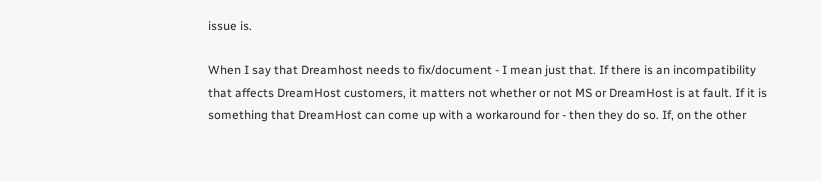issue is.

When I say that Dreamhost needs to fix/document - I mean just that. If there is an incompatibility that affects DreamHost customers, it matters not whether or not MS or DreamHost is at fault. If it is something that DreamHost can come up with a workaround for - then they do so. If, on the other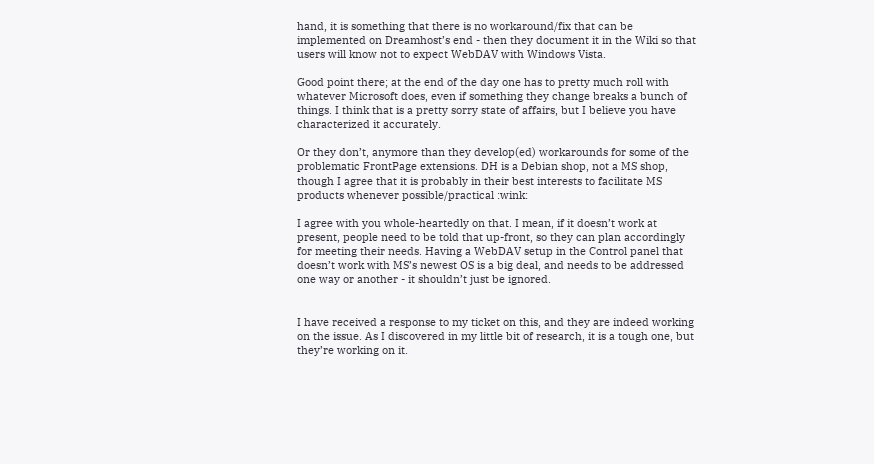hand, it is something that there is no workaround/fix that can be implemented on Dreamhost’s end - then they document it in the Wiki so that users will know not to expect WebDAV with Windows Vista.

Good point there; at the end of the day one has to pretty much roll with whatever Microsoft does, even if something they change breaks a bunch of things. I think that is a pretty sorry state of affairs, but I believe you have characterized it accurately.

Or they don’t, anymore than they develop(ed) workarounds for some of the problematic FrontPage extensions. DH is a Debian shop, not a MS shop, though I agree that it is probably in their best interests to facilitate MS products whenever possible/practical :wink:

I agree with you whole-heartedly on that. I mean, if it doesn’t work at present, people need to be told that up-front, so they can plan accordingly for meeting their needs. Having a WebDAV setup in the Control panel that doesn’t work with MS’s newest OS is a big deal, and needs to be addressed one way or another - it shouldn’t just be ignored.


I have received a response to my ticket on this, and they are indeed working on the issue. As I discovered in my little bit of research, it is a tough one, but they’re working on it.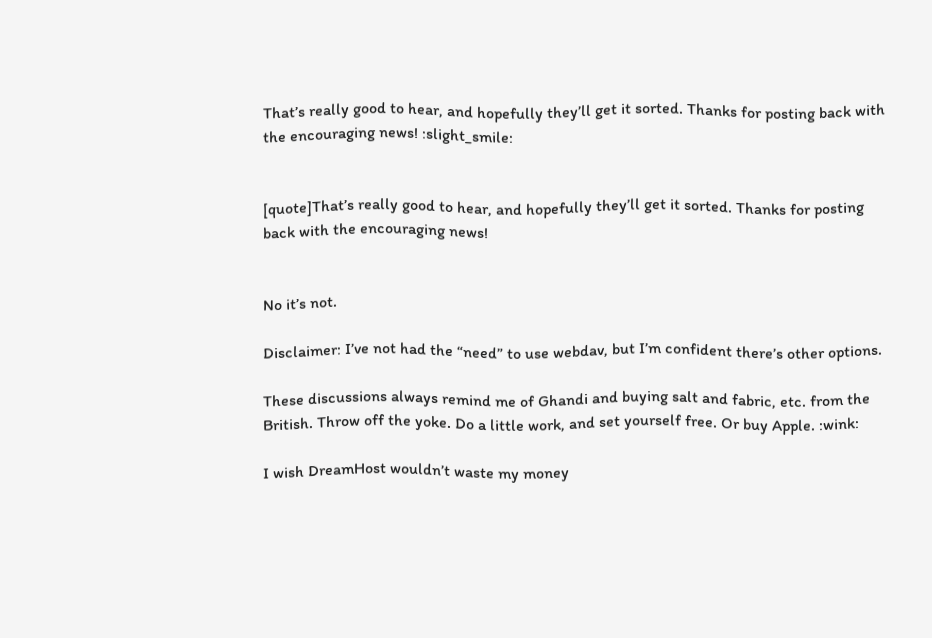That’s really good to hear, and hopefully they’ll get it sorted. Thanks for posting back with the encouraging news! :slight_smile:


[quote]That’s really good to hear, and hopefully they’ll get it sorted. Thanks for posting back with the encouraging news!


No it’s not.

Disclaimer: I’ve not had the “need” to use webdav, but I’m confident there’s other options.

These discussions always remind me of Ghandi and buying salt and fabric, etc. from the British. Throw off the yoke. Do a little work, and set yourself free. Or buy Apple. :wink:

I wish DreamHost wouldn’t waste my money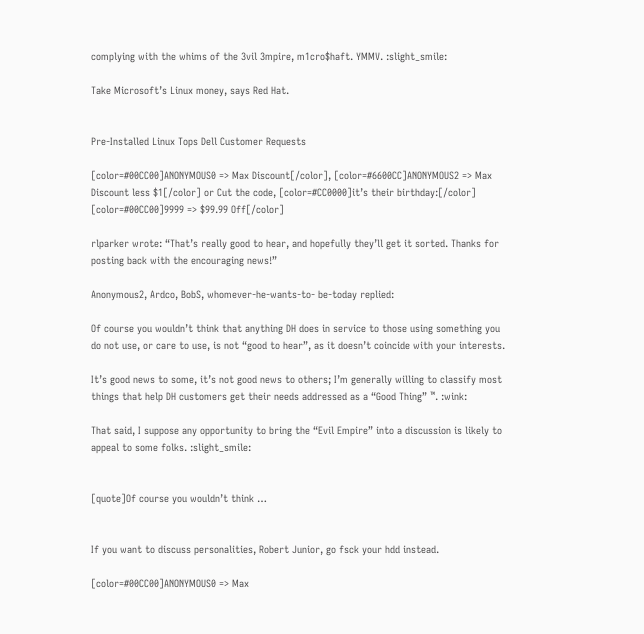complying with the whims of the 3vil 3mpire, m1cro$haft. YMMV. :slight_smile:

Take Microsoft’s Linux money, says Red Hat.


Pre-Installed Linux Tops Dell Customer Requests

[color=#00CC00]ANONYMOUS0 => Max Discount[/color], [color=#6600CC]ANONYMOUS2 => Max Discount less $1[/color] or Cut the code, [color=#CC0000]it’s their birthday:[/color] [color=#00CC00]9999 => $99.99 Off[/color]

rlparker wrote: “That’s really good to hear, and hopefully they’ll get it sorted. Thanks for posting back with the encouraging news!”

Anonymous2, Ardco, BobS, whomever-he-wants-to- be-today replied:

Of course you wouldn’t think that anything DH does in service to those using something you do not use, or care to use, is not “good to hear”, as it doesn’t coincide with your interests.

It’s good news to some, it’s not good news to others; I’m generally willing to classify most things that help DH customers get their needs addressed as a “Good Thing” ™. :wink:

That said, I suppose any opportunity to bring the “Evil Empire” into a discussion is likely to appeal to some folks. :slight_smile:


[quote]Of course you wouldn’t think …


If you want to discuss personalities, Robert Junior, go fsck your hdd instead.

[color=#00CC00]ANONYMOUS0 => Max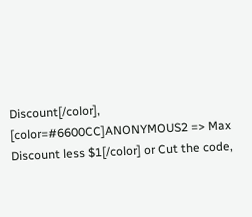Discount[/color], [color=#6600CC]ANONYMOUS2 => Max Discount less $1[/color] or Cut the code,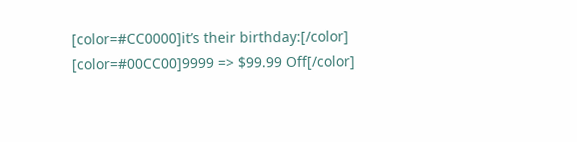[color=#CC0000]it’s their birthday:[/color] [color=#00CC00]9999 => $99.99 Off[/color]